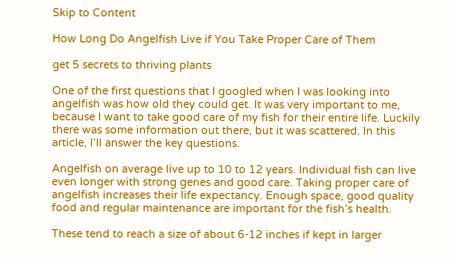Skip to Content

How Long Do Angelfish Live if You Take Proper Care of Them

get 5 secrets to thriving plants

One of the first questions that I googled when I was looking into angelfish was how old they could get. It was very important to me, because I want to take good care of my fish for their entire life. Luckily there was some information out there, but it was scattered. In this article, I’ll answer the key questions.

Angelfish on average live up to 10 to 12 years. Individual fish can live even longer with strong genes and good care. Taking proper care of angelfish increases their life expectancy. Enough space, good quality food and regular maintenance are important for the fish’s health.

These tend to reach a size of about 6-12 inches if kept in larger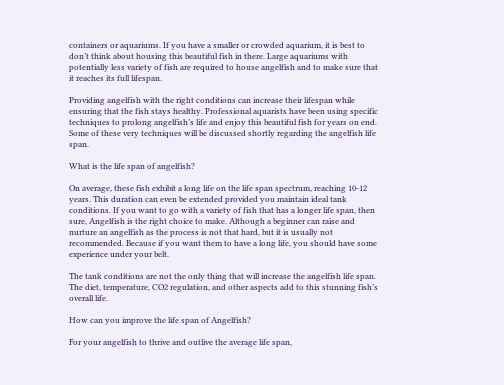containers or aquariums. If you have a smaller or crowded aquarium, it is best to don’t think about housing this beautiful fish in there. Large aquariums with potentially less variety of fish are required to house angelfish and to make sure that it reaches its full lifespan.

Providing angelfish with the right conditions can increase their lifespan while ensuring that the fish stays healthy. Professional aquarists have been using specific techniques to prolong angelfish’s life and enjoy this beautiful fish for years on end. Some of these very techniques will be discussed shortly regarding the angelfish life span.

What is the life span of angelfish?

On average, these fish exhibit a long life on the life span spectrum, reaching 10-12 years. This duration can even be extended provided you maintain ideal tank conditions. If you want to go with a variety of fish that has a longer life span, then sure, Angelfish is the right choice to make. Although a beginner can raise and nurture an angelfish as the process is not that hard, but it is usually not recommended. Because if you want them to have a long life, you should have some experience under your belt.

The tank conditions are not the only thing that will increase the angelfish life span. The diet, temperature, CO2 regulation, and other aspects add to this stunning fish’s overall life.

How can you improve the life span of Angelfish?

For your angelfish to thrive and outlive the average life span,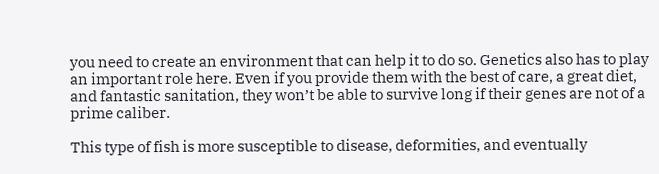you need to create an environment that can help it to do so. Genetics also has to play an important role here. Even if you provide them with the best of care, a great diet, and fantastic sanitation, they won’t be able to survive long if their genes are not of a prime caliber.

This type of fish is more susceptible to disease, deformities, and eventually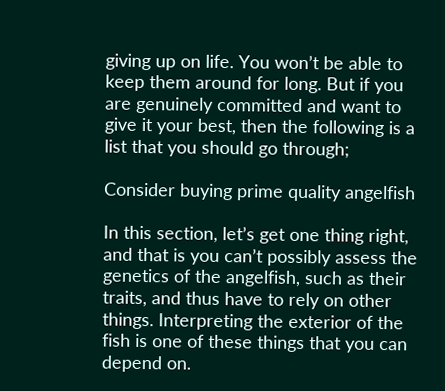giving up on life. You won’t be able to keep them around for long. But if you are genuinely committed and want to give it your best, then the following is a list that you should go through;

Consider buying prime quality angelfish

In this section, let’s get one thing right, and that is you can’t possibly assess the genetics of the angelfish, such as their traits, and thus have to rely on other things. Interpreting the exterior of the fish is one of these things that you can depend on.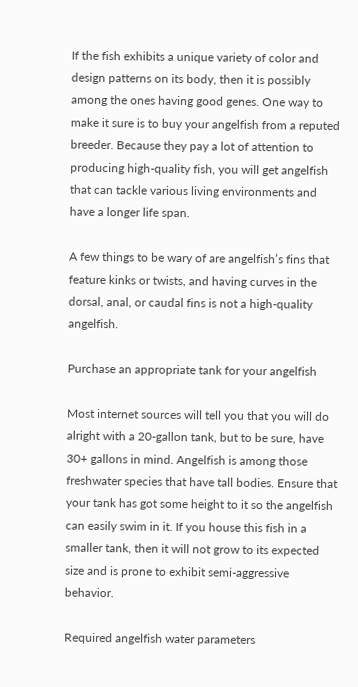If the fish exhibits a unique variety of color and design patterns on its body, then it is possibly among the ones having good genes. One way to make it sure is to buy your angelfish from a reputed breeder. Because they pay a lot of attention to producing high-quality fish, you will get angelfish that can tackle various living environments and have a longer life span.

A few things to be wary of are angelfish’s fins that feature kinks or twists, and having curves in the dorsal, anal, or caudal fins is not a high-quality angelfish.

Purchase an appropriate tank for your angelfish

Most internet sources will tell you that you will do alright with a 20-gallon tank, but to be sure, have 30+ gallons in mind. Angelfish is among those freshwater species that have tall bodies. Ensure that your tank has got some height to it so the angelfish can easily swim in it. If you house this fish in a smaller tank, then it will not grow to its expected size and is prone to exhibit semi-aggressive behavior.

Required angelfish water parameters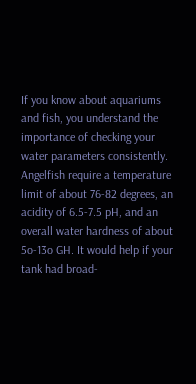If you know about aquariums and fish, you understand the importance of checking your water parameters consistently. Angelfish require a temperature limit of about 76-82 degrees, an acidity of 6.5-7.5 pH, and an overall water hardness of about 5o-13o GH. It would help if your tank had broad-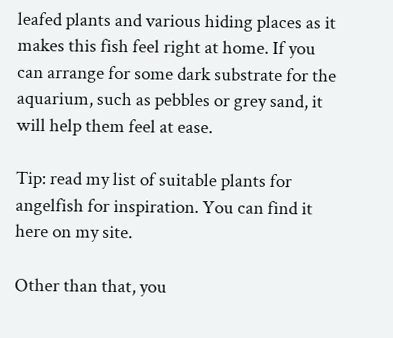leafed plants and various hiding places as it makes this fish feel right at home. If you can arrange for some dark substrate for the aquarium, such as pebbles or grey sand, it will help them feel at ease.

Tip: read my list of suitable plants for angelfish for inspiration. You can find it here on my site.

Other than that, you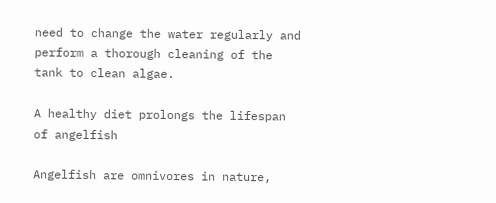need to change the water regularly and perform a thorough cleaning of the tank to clean algae.

A healthy diet prolongs the lifespan of angelfish

Angelfish are omnivores in nature,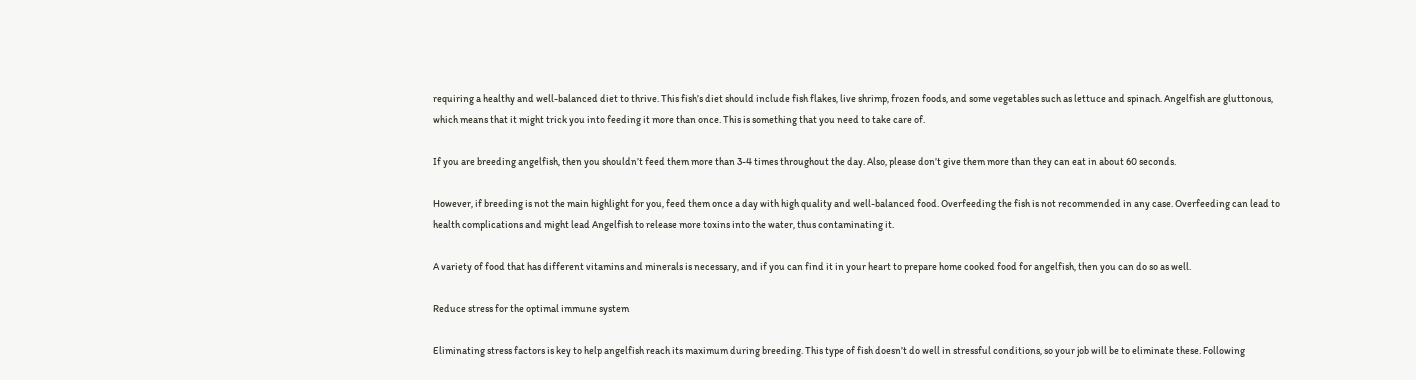requiring a healthy and well-balanced diet to thrive. This fish’s diet should include fish flakes, live shrimp, frozen foods, and some vegetables such as lettuce and spinach. Angelfish are gluttonous, which means that it might trick you into feeding it more than once. This is something that you need to take care of.

If you are breeding angelfish, then you shouldn’t feed them more than 3-4 times throughout the day. Also, please don’t give them more than they can eat in about 60 seconds.

However, if breeding is not the main highlight for you, feed them once a day with high quality and well-balanced food. Overfeeding the fish is not recommended in any case. Overfeeding can lead to health complications and might lead Angelfish to release more toxins into the water, thus contaminating it.

A variety of food that has different vitamins and minerals is necessary, and if you can find it in your heart to prepare home cooked food for angelfish, then you can do so as well.

Reduce stress for the optimal immune system

Eliminating stress factors is key to help angelfish reach its maximum during breeding. This type of fish doesn’t do well in stressful conditions, so your job will be to eliminate these. Following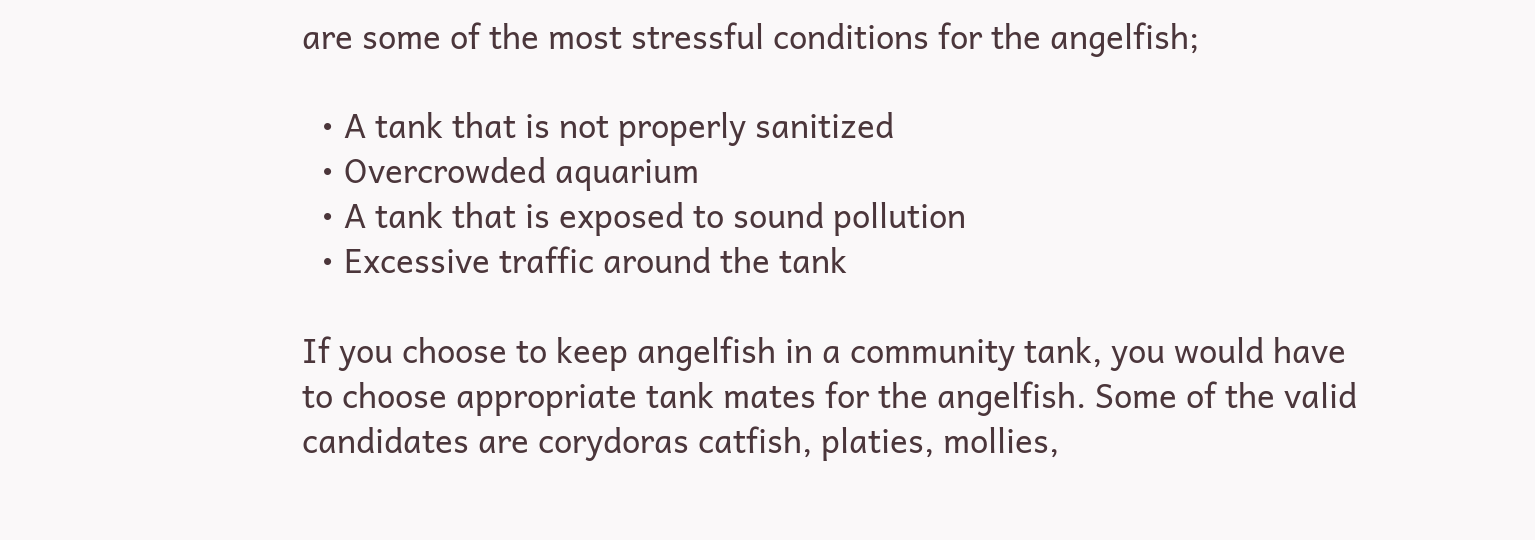are some of the most stressful conditions for the angelfish;

  • A tank that is not properly sanitized
  • Overcrowded aquarium
  • A tank that is exposed to sound pollution
  • Excessive traffic around the tank

If you choose to keep angelfish in a community tank, you would have to choose appropriate tank mates for the angelfish. Some of the valid candidates are corydoras catfish, platies, mollies,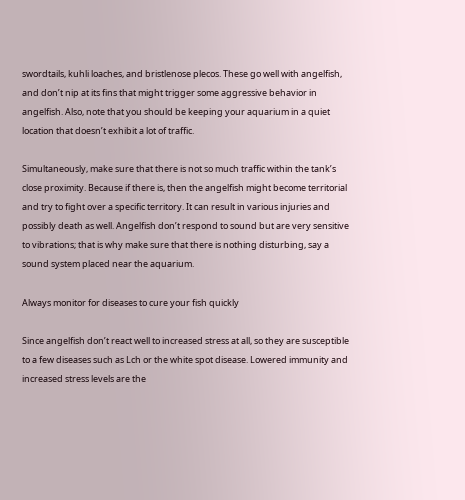swordtails, kuhli loaches, and bristlenose plecos. These go well with angelfish, and don’t nip at its fins that might trigger some aggressive behavior in angelfish. Also, note that you should be keeping your aquarium in a quiet location that doesn’t exhibit a lot of traffic.

Simultaneously, make sure that there is not so much traffic within the tank’s close proximity. Because if there is, then the angelfish might become territorial and try to fight over a specific territory. It can result in various injuries and possibly death as well. Angelfish don’t respond to sound but are very sensitive to vibrations; that is why make sure that there is nothing disturbing, say a sound system placed near the aquarium.

Always monitor for diseases to cure your fish quickly

Since angelfish don’t react well to increased stress at all, so they are susceptible to a few diseases such as Lch or the white spot disease. Lowered immunity and increased stress levels are the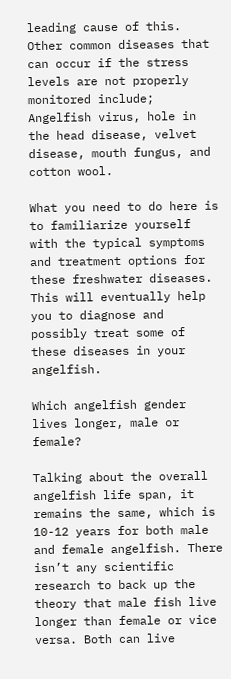leading cause of this. Other common diseases that can occur if the stress levels are not properly monitored include; Angelfish virus, hole in the head disease, velvet disease, mouth fungus, and cotton wool.

What you need to do here is to familiarize yourself with the typical symptoms and treatment options for these freshwater diseases. This will eventually help you to diagnose and possibly treat some of these diseases in your angelfish.

Which angelfish gender lives longer, male or female?

Talking about the overall angelfish life span, it remains the same, which is 10-12 years for both male and female angelfish. There isn’t any scientific research to back up the theory that male fish live longer than female or vice versa. Both can live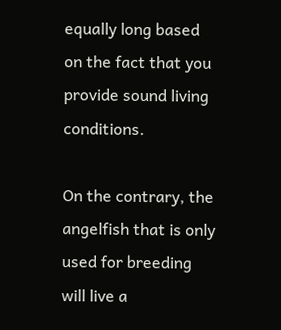equally long based on the fact that you provide sound living conditions.

On the contrary, the angelfish that is only used for breeding will live a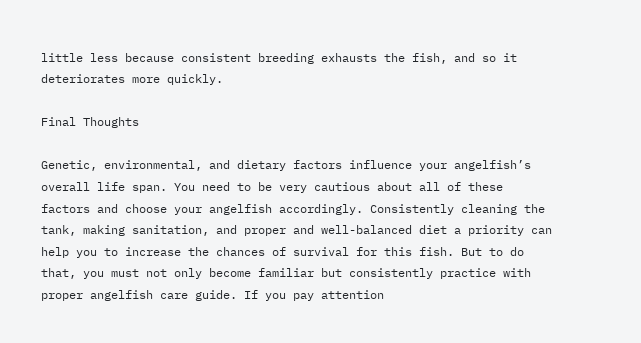little less because consistent breeding exhausts the fish, and so it deteriorates more quickly.

Final Thoughts

Genetic, environmental, and dietary factors influence your angelfish’s overall life span. You need to be very cautious about all of these factors and choose your angelfish accordingly. Consistently cleaning the tank, making sanitation, and proper and well-balanced diet a priority can help you to increase the chances of survival for this fish. But to do that, you must not only become familiar but consistently practice with proper angelfish care guide. If you pay attention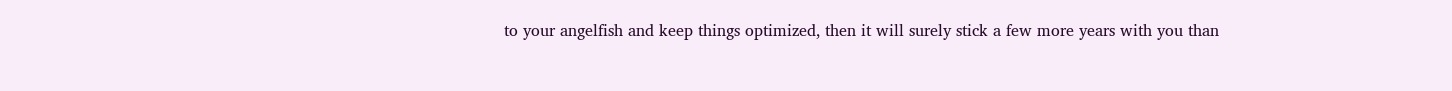to your angelfish and keep things optimized, then it will surely stick a few more years with you than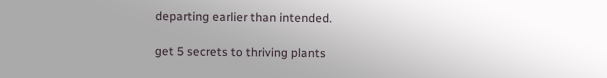departing earlier than intended.

get 5 secrets to thriving plants